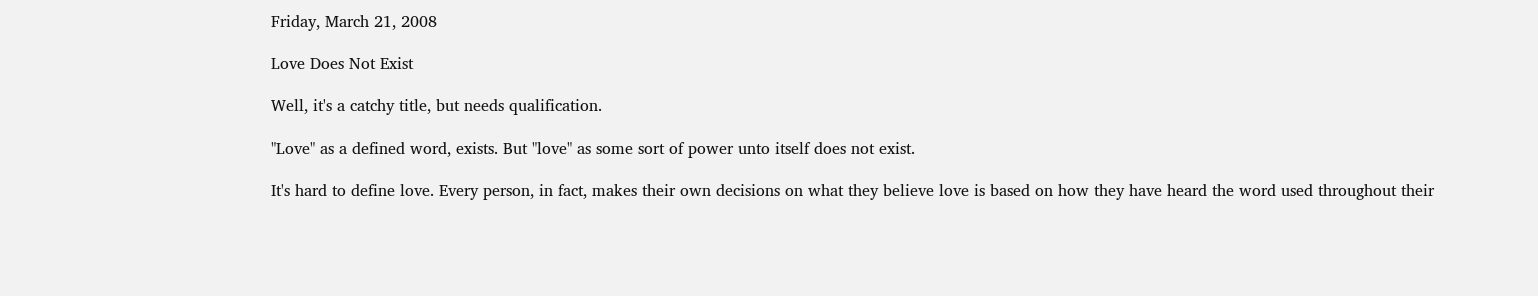Friday, March 21, 2008

Love Does Not Exist

Well, it's a catchy title, but needs qualification.

"Love" as a defined word, exists. But "love" as some sort of power unto itself does not exist.

It's hard to define love. Every person, in fact, makes their own decisions on what they believe love is based on how they have heard the word used throughout their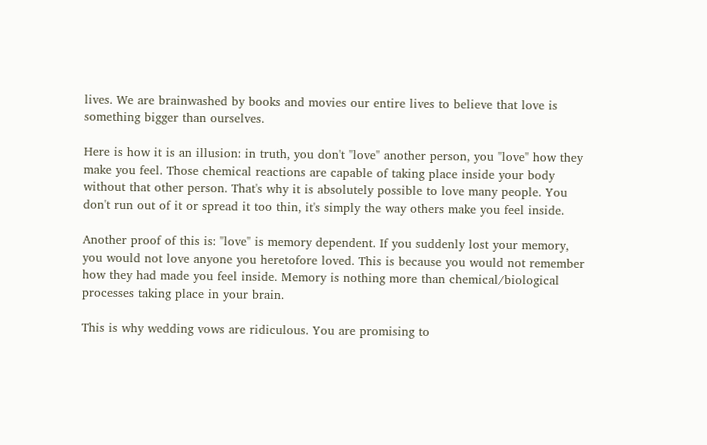lives. We are brainwashed by books and movies our entire lives to believe that love is something bigger than ourselves.

Here is how it is an illusion: in truth, you don't "love" another person, you "love" how they make you feel. Those chemical reactions are capable of taking place inside your body without that other person. That's why it is absolutely possible to love many people. You don't run out of it or spread it too thin, it's simply the way others make you feel inside.

Another proof of this is: "love" is memory dependent. If you suddenly lost your memory, you would not love anyone you heretofore loved. This is because you would not remember how they had made you feel inside. Memory is nothing more than chemical/biological processes taking place in your brain.

This is why wedding vows are ridiculous. You are promising to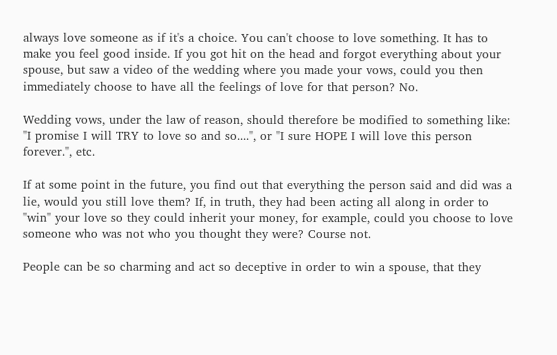always love someone as if it's a choice. You can't choose to love something. It has to make you feel good inside. If you got hit on the head and forgot everything about your spouse, but saw a video of the wedding where you made your vows, could you then immediately choose to have all the feelings of love for that person? No.

Wedding vows, under the law of reason, should therefore be modified to something like: "I promise I will TRY to love so and so....", or "I sure HOPE I will love this person forever.", etc.

If at some point in the future, you find out that everything the person said and did was a lie, would you still love them? If, in truth, they had been acting all along in order to "win" your love so they could inherit your money, for example, could you choose to love someone who was not who you thought they were? Course not.

People can be so charming and act so deceptive in order to win a spouse, that they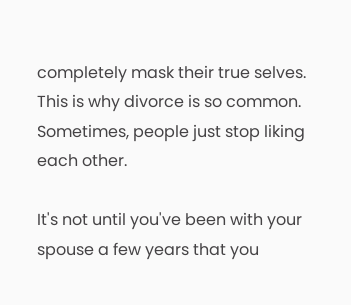completely mask their true selves. This is why divorce is so common. Sometimes, people just stop liking each other.

It's not until you've been with your spouse a few years that you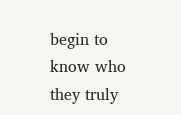begin to know who they truly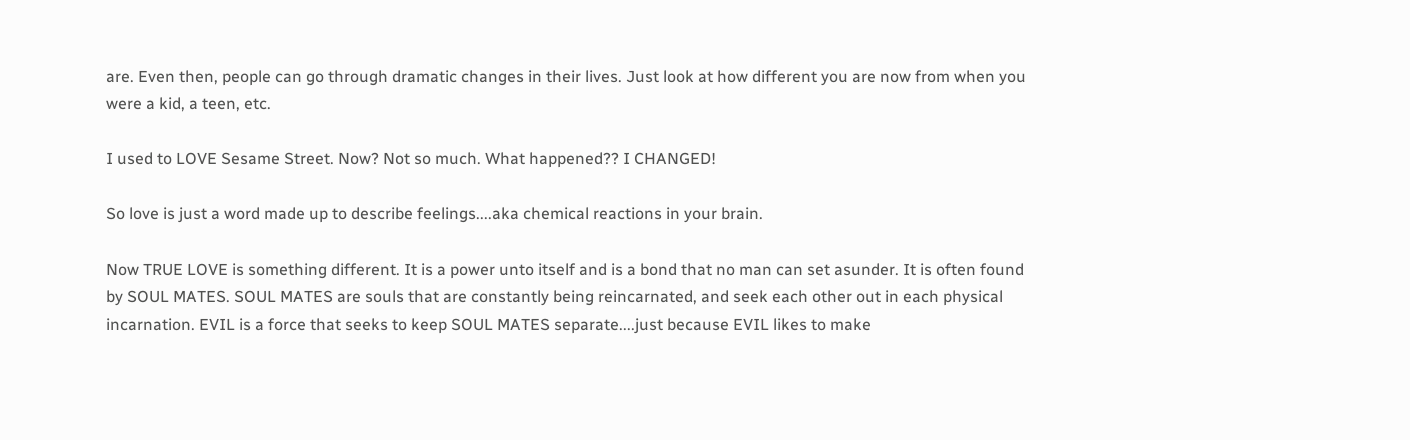are. Even then, people can go through dramatic changes in their lives. Just look at how different you are now from when you were a kid, a teen, etc.

I used to LOVE Sesame Street. Now? Not so much. What happened?? I CHANGED!

So love is just a word made up to describe feelings....aka chemical reactions in your brain.

Now TRUE LOVE is something different. It is a power unto itself and is a bond that no man can set asunder. It is often found by SOUL MATES. SOUL MATES are souls that are constantly being reincarnated, and seek each other out in each physical incarnation. EVIL is a force that seeks to keep SOUL MATES separate....just because EVIL likes to make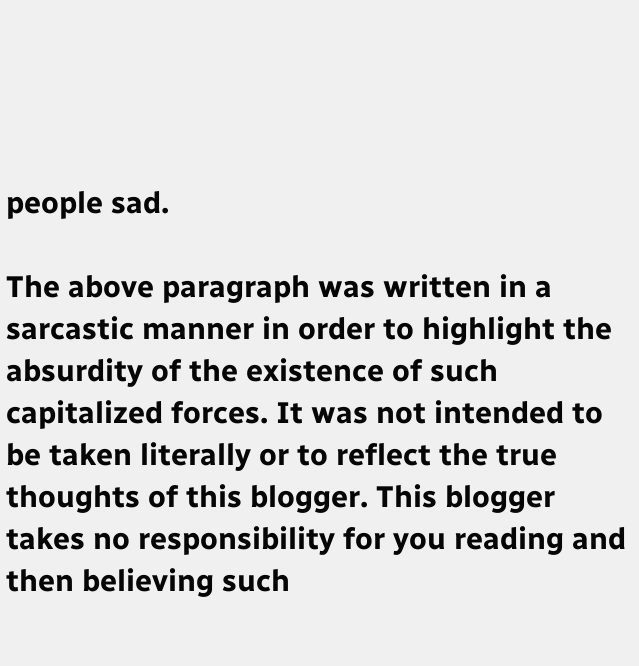people sad.

The above paragraph was written in a sarcastic manner in order to highlight the absurdity of the existence of such capitalized forces. It was not intended to be taken literally or to reflect the true thoughts of this blogger. This blogger takes no responsibility for you reading and then believing such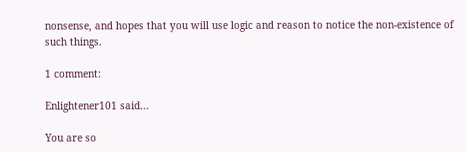nonsense, and hopes that you will use logic and reason to notice the non-existence of such things.

1 comment:

Enlightener101 said...

You are so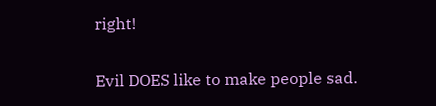right!

Evil DOES like to make people sad.